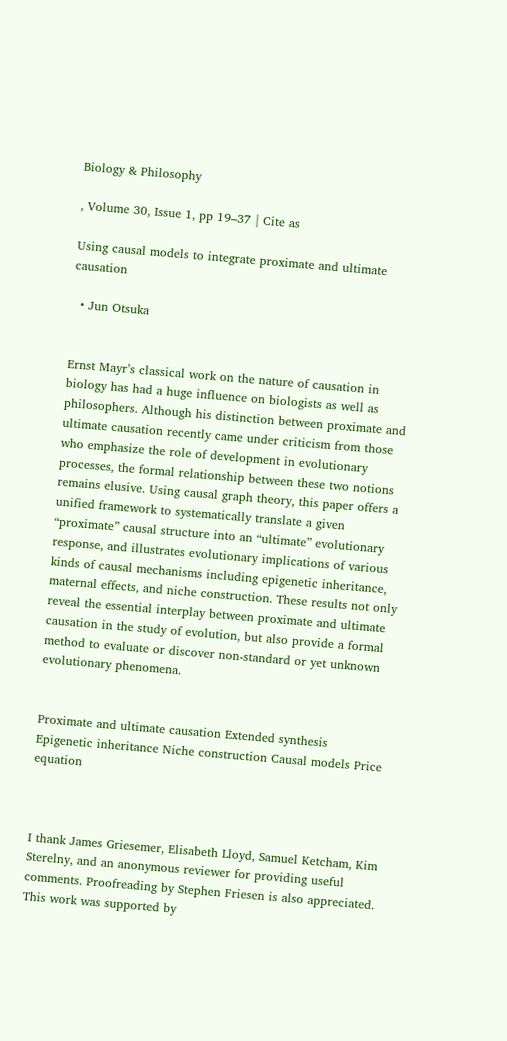Biology & Philosophy

, Volume 30, Issue 1, pp 19–37 | Cite as

Using causal models to integrate proximate and ultimate causation

  • Jun Otsuka


Ernst Mayr’s classical work on the nature of causation in biology has had a huge influence on biologists as well as philosophers. Although his distinction between proximate and ultimate causation recently came under criticism from those who emphasize the role of development in evolutionary processes, the formal relationship between these two notions remains elusive. Using causal graph theory, this paper offers a unified framework to systematically translate a given “proximate” causal structure into an “ultimate” evolutionary response, and illustrates evolutionary implications of various kinds of causal mechanisms including epigenetic inheritance, maternal effects, and niche construction. These results not only reveal the essential interplay between proximate and ultimate causation in the study of evolution, but also provide a formal method to evaluate or discover non-standard or yet unknown evolutionary phenomena.


Proximate and ultimate causation Extended synthesis  Epigenetic inheritance Niche construction Causal models Price equation



I thank James Griesemer, Elisabeth Lloyd, Samuel Ketcham, Kim Sterelny, and an anonymous reviewer for providing useful comments. Proofreading by Stephen Friesen is also appreciated. This work was supported by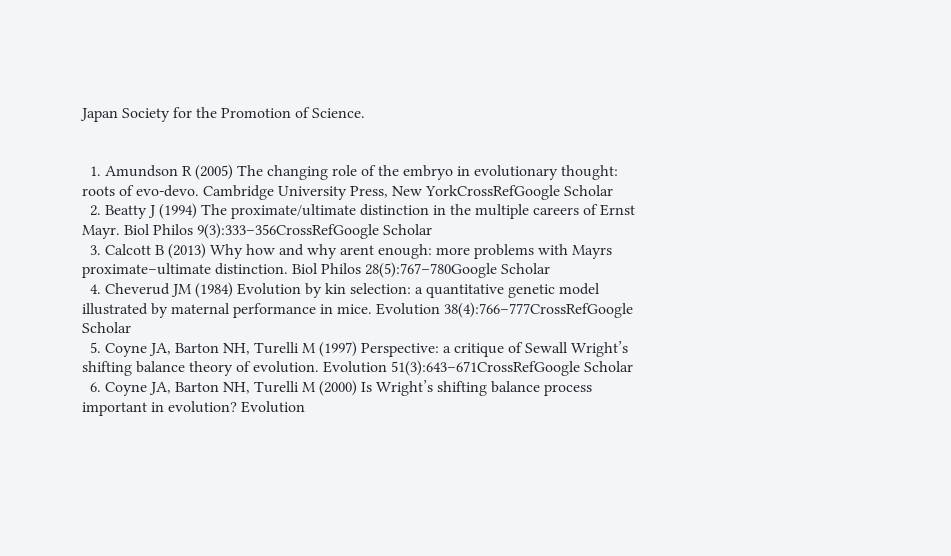Japan Society for the Promotion of Science.


  1. Amundson R (2005) The changing role of the embryo in evolutionary thought: roots of evo-devo. Cambridge University Press, New YorkCrossRefGoogle Scholar
  2. Beatty J (1994) The proximate/ultimate distinction in the multiple careers of Ernst Mayr. Biol Philos 9(3):333–356CrossRefGoogle Scholar
  3. Calcott B (2013) Why how and why arent enough: more problems with Mayrs proximate–ultimate distinction. Biol Philos 28(5):767–780Google Scholar
  4. Cheverud JM (1984) Evolution by kin selection: a quantitative genetic model illustrated by maternal performance in mice. Evolution 38(4):766–777CrossRefGoogle Scholar
  5. Coyne JA, Barton NH, Turelli M (1997) Perspective: a critique of Sewall Wright’s shifting balance theory of evolution. Evolution 51(3):643–671CrossRefGoogle Scholar
  6. Coyne JA, Barton NH, Turelli M (2000) Is Wright’s shifting balance process important in evolution? Evolution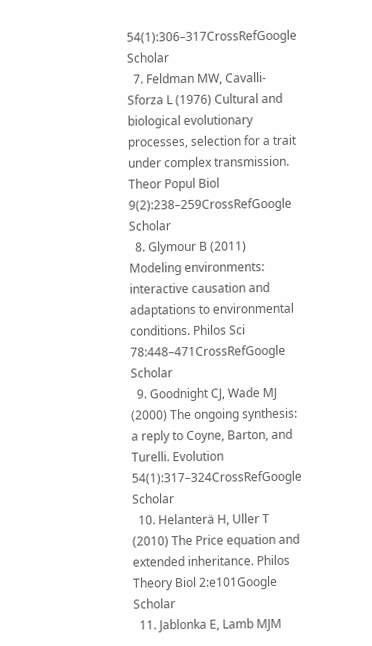54(1):306–317CrossRefGoogle Scholar
  7. Feldman MW, Cavalli-Sforza L (1976) Cultural and biological evolutionary processes, selection for a trait under complex transmission. Theor Popul Biol 9(2):238–259CrossRefGoogle Scholar
  8. Glymour B (2011) Modeling environments: interactive causation and adaptations to environmental conditions. Philos Sci 78:448–471CrossRefGoogle Scholar
  9. Goodnight CJ, Wade MJ (2000) The ongoing synthesis: a reply to Coyne, Barton, and Turelli. Evolution 54(1):317–324CrossRefGoogle Scholar
  10. Helanterä H, Uller T (2010) The Price equation and extended inheritance. Philos Theory Biol 2:e101Google Scholar
  11. Jablonka E, Lamb MJM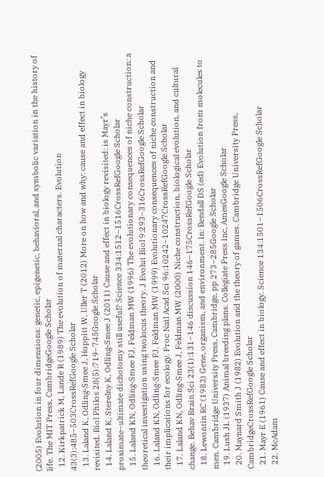(2005) Evolution in four dimensions: genetic, epigenetic, behavioral, and symbolic variation in the history of life. The MIT Press, CambridgeGoogle Scholar
  12. Kirkpatrick M, Lande R (1989) The evolution of maternal characters. Evolution 43(3):485–503CrossRefGoogle Scholar
  13. Laland K, Odling-Smee J, Hoppitt W, Uller T (2012) More on how and why: cause and effect in biology revisited. Biol Philos 28(5):719–745Google Scholar
  14. Laland K, Sterelny K, Odling-Smee J (2011) Cause and effect in biology revisited: is Mayr’s proximate–ultimate dichotomy still useful? Science 334:1512–1516CrossRefGoogle Scholar
  15. Laland KN, Odling-Smee FJ, Feldman MW (1996) The evolutionary consequences of niche construction: a theoretical investigation using twolocus theory. J Evolut Biol 9:293–316CrossRefGoogle Scholar
  16. Laland KN, Odling-Smee FJ, Feldman MW (1999) Evolutionary consequences of niche construction and their implications for ecology. Proc Natl Acad Sci 96:10242–10247CrossRefGoogle Scholar
  17. Laland KN, Odling-Smee J, Feldman MW (2000) Niche construction, biological evolution, and cultural change. Behav Brain Sci 23(1):131–146 discussion 146–175CrossRefGoogle Scholar
  18. Lewontin RC (1983) Gene, organism, and environment. In: Bendall DS (ed) Evolution from molecules to men. Cambridge University Press, Cambridge, pp 273–285Google Scholar
  19. Lush JL (1937) Animal breeding plans. Collegiate Press Inc, AmesGoogle Scholar
  20. Maynard Smith J (1982) Evolution and the theory of games. Cambridge University Press, CambridgeCrossRefGoogle Scholar
  21. Mayr E (1961) Cause and effect in biology. Science 134:1501–1506CrossRefGoogle Scholar
  22. McAdam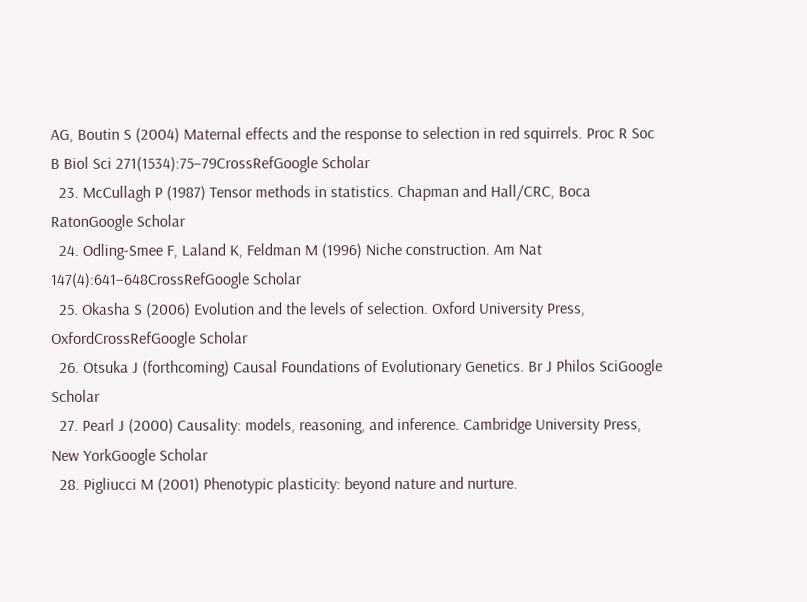AG, Boutin S (2004) Maternal effects and the response to selection in red squirrels. Proc R Soc B Biol Sci 271(1534):75–79CrossRefGoogle Scholar
  23. McCullagh P (1987) Tensor methods in statistics. Chapman and Hall/CRC, Boca RatonGoogle Scholar
  24. Odling-Smee F, Laland K, Feldman M (1996) Niche construction. Am Nat 147(4):641–648CrossRefGoogle Scholar
  25. Okasha S (2006) Evolution and the levels of selection. Oxford University Press, OxfordCrossRefGoogle Scholar
  26. Otsuka J (forthcoming) Causal Foundations of Evolutionary Genetics. Br J Philos SciGoogle Scholar
  27. Pearl J (2000) Causality: models, reasoning, and inference. Cambridge University Press, New YorkGoogle Scholar
  28. Pigliucci M (2001) Phenotypic plasticity: beyond nature and nurture.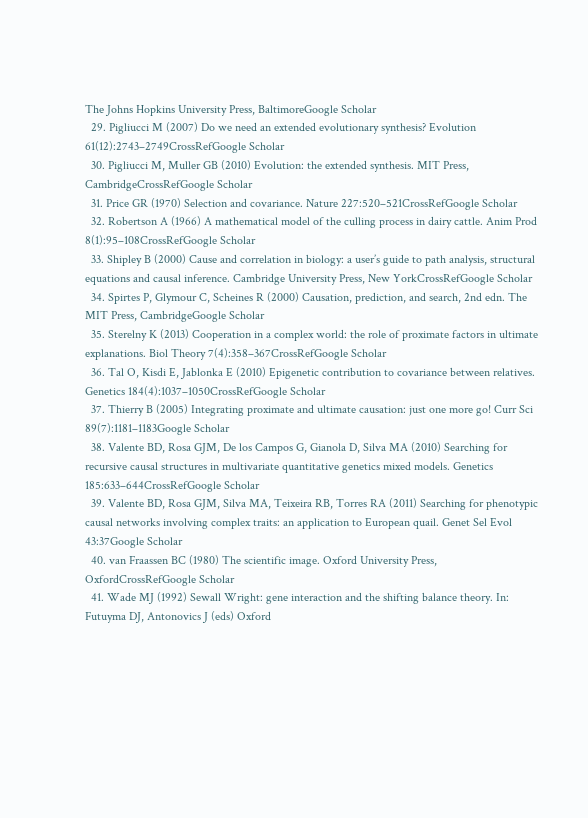The Johns Hopkins University Press, BaltimoreGoogle Scholar
  29. Pigliucci M (2007) Do we need an extended evolutionary synthesis? Evolution 61(12):2743–2749CrossRefGoogle Scholar
  30. Pigliucci M, Muller GB (2010) Evolution: the extended synthesis. MIT Press, CambridgeCrossRefGoogle Scholar
  31. Price GR (1970) Selection and covariance. Nature 227:520–521CrossRefGoogle Scholar
  32. Robertson A (1966) A mathematical model of the culling process in dairy cattle. Anim Prod 8(1):95–108CrossRefGoogle Scholar
  33. Shipley B (2000) Cause and correlation in biology: a user’s guide to path analysis, structural equations and causal inference. Cambridge University Press, New YorkCrossRefGoogle Scholar
  34. Spirtes P, Glymour C, Scheines R (2000) Causation, prediction, and search, 2nd edn. The MIT Press, CambridgeGoogle Scholar
  35. Sterelny K (2013) Cooperation in a complex world: the role of proximate factors in ultimate explanations. Biol Theory 7(4):358–367CrossRefGoogle Scholar
  36. Tal O, Kisdi E, Jablonka E (2010) Epigenetic contribution to covariance between relatives. Genetics 184(4):1037–1050CrossRefGoogle Scholar
  37. Thierry B (2005) Integrating proximate and ultimate causation: just one more go! Curr Sci 89(7):1181–1183Google Scholar
  38. Valente BD, Rosa GJM, De los Campos G, Gianola D, Silva MA (2010) Searching for recursive causal structures in multivariate quantitative genetics mixed models. Genetics 185:633–644CrossRefGoogle Scholar
  39. Valente BD, Rosa GJM, Silva MA, Teixeira RB, Torres RA (2011) Searching for phenotypic causal networks involving complex traits: an application to European quail. Genet Sel Evol 43:37Google Scholar
  40. van Fraassen BC (1980) The scientific image. Oxford University Press, OxfordCrossRefGoogle Scholar
  41. Wade MJ (1992) Sewall Wright: gene interaction and the shifting balance theory. In: Futuyma DJ, Antonovics J (eds) Oxford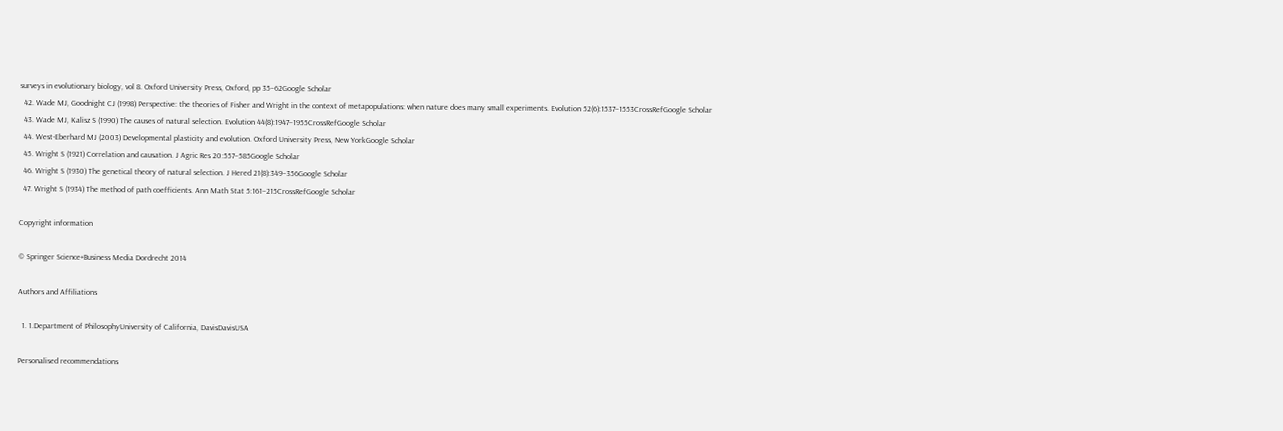surveys in evolutionary biology, vol 8. Oxford University Press, Oxford, pp 35–62Google Scholar
  42. Wade MJ, Goodnight CJ (1998) Perspective: the theories of Fisher and Wright in the context of metapopulations: when nature does many small experiments. Evolution 52(6):1537–1553CrossRefGoogle Scholar
  43. Wade MJ, Kalisz S (1990) The causes of natural selection. Evolution 44(8):1947–1955CrossRefGoogle Scholar
  44. West-Eberhard MJ (2003) Developmental plasticity and evolution. Oxford University Press, New YorkGoogle Scholar
  45. Wright S (1921) Correlation and causation. J Agric Res 20:557–585Google Scholar
  46. Wright S (1930) The genetical theory of natural selection. J Hered 21(8):349–356Google Scholar
  47. Wright S (1934) The method of path coefficients. Ann Math Stat 5:161–215CrossRefGoogle Scholar

Copyright information

© Springer Science+Business Media Dordrecht 2014

Authors and Affiliations

  1. 1.Department of PhilosophyUniversity of California, DavisDavisUSA

Personalised recommendations